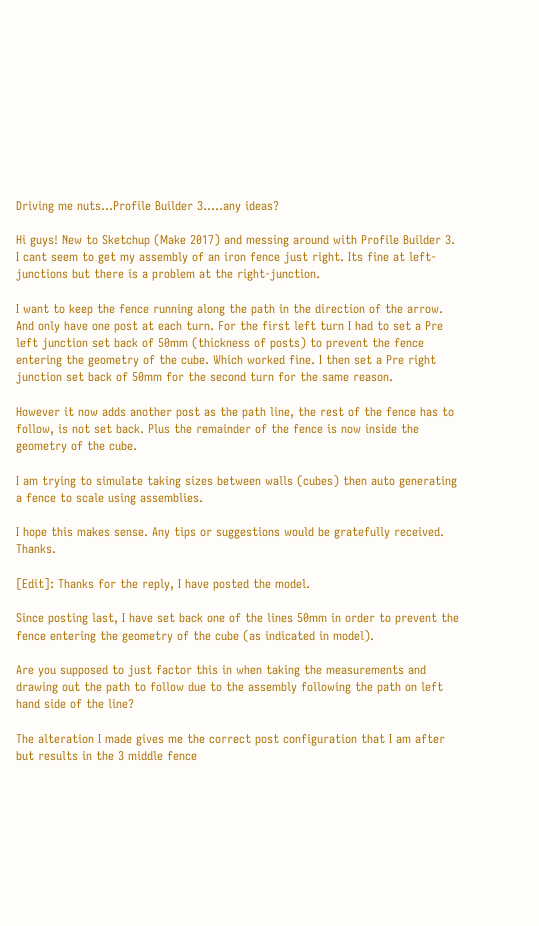Driving me nuts...Profile Builder 3.....any ideas?

Hi guys! New to Sketchup (Make 2017) and messing around with Profile Builder 3. I cant seem to get my assembly of an iron fence just right. Its fine at left-junctions but there is a problem at the right-junction.

I want to keep the fence running along the path in the direction of the arrow. And only have one post at each turn. For the first left turn I had to set a Pre left junction set back of 50mm (thickness of posts) to prevent the fence entering the geometry of the cube. Which worked fine. I then set a Pre right junction set back of 50mm for the second turn for the same reason.

However it now adds another post as the path line, the rest of the fence has to follow, is not set back. Plus the remainder of the fence is now inside the geometry of the cube.

I am trying to simulate taking sizes between walls (cubes) then auto generating a fence to scale using assemblies.

I hope this makes sense. Any tips or suggestions would be gratefully received. Thanks.

[Edit]: Thanks for the reply, I have posted the model.

Since posting last, I have set back one of the lines 50mm in order to prevent the fence entering the geometry of the cube (as indicated in model).

Are you supposed to just factor this in when taking the measurements and drawing out the path to follow due to the assembly following the path on left hand side of the line?

The alteration I made gives me the correct post configuration that I am after but results in the 3 middle fence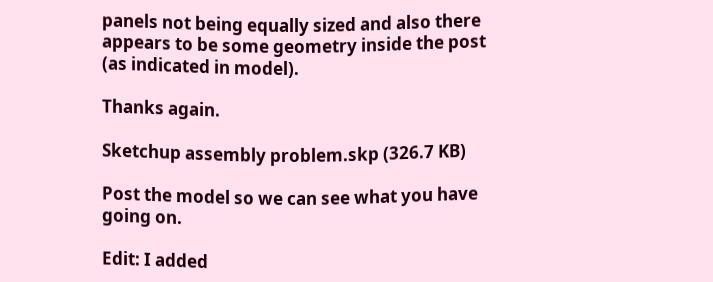panels not being equally sized and also there appears to be some geometry inside the post (as indicated in model).

Thanks again.

Sketchup assembly problem.skp (326.7 KB)

Post the model so we can see what you have going on.

Edit: I added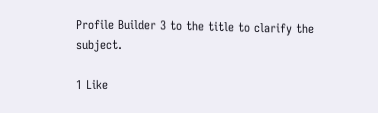Profile Builder 3 to the title to clarify the subject.

1 Like